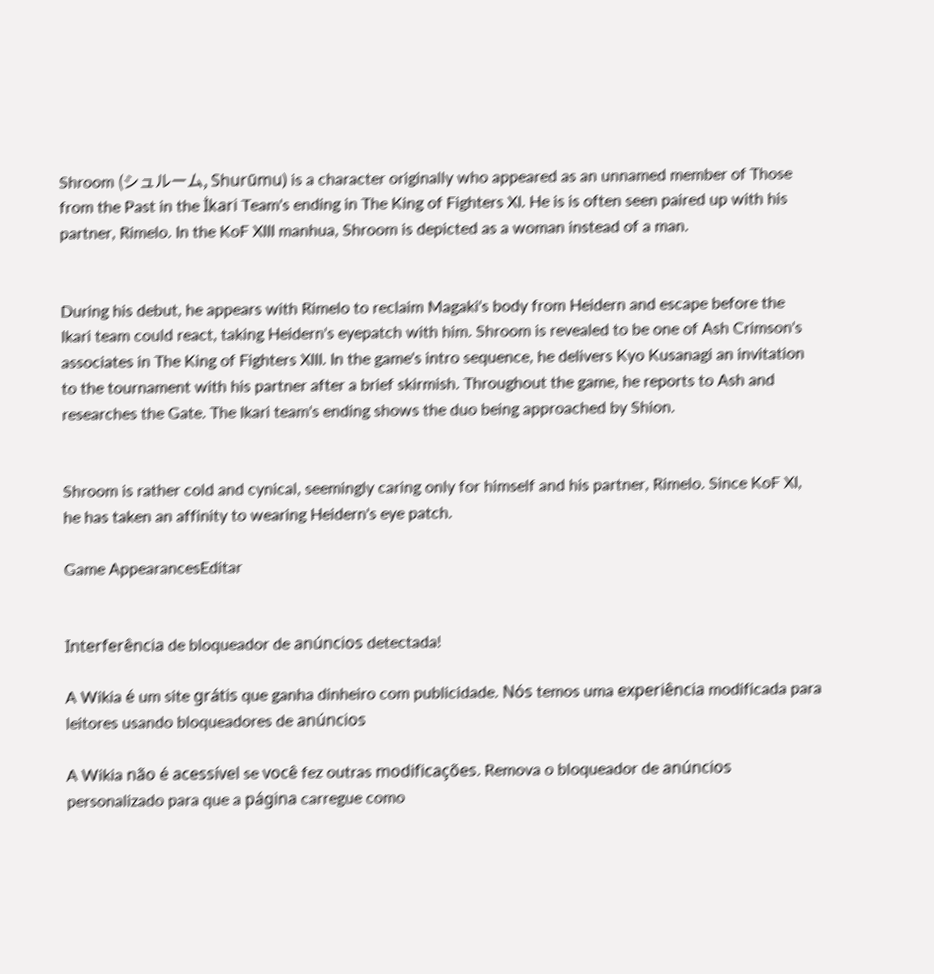Shroom (シュルーム, Shurūmu) is a character originally who appeared as an unnamed member of Those from the Past in the İkari Team's ending in The King of Fighters XI. He is is often seen paired up with his partner, Rimelo. In the KoF XIII manhua, Shroom is depicted as a woman instead of a man.


During his debut, he appears with Rimelo to reclaim Magaki's body from Heidern and escape before the Ikari team could react, taking Heidern's eyepatch with him. Shroom is revealed to be one of Ash Crimson's associates in The King of Fighters XIII. In the game's intro sequence, he delivers Kyo Kusanagi an invitation to the tournament with his partner after a brief skirmish. Throughout the game, he reports to Ash and researches the Gate. The Ikari team's ending shows the duo being approached by Shion.


Shroom is rather cold and cynical, seemingly caring only for himself and his partner, Rimelo. Since KoF XI, he has taken an affinity to wearing Heidern's eye patch.

Game AppearancesEditar


Interferência de bloqueador de anúncios detectada!

A Wikia é um site grátis que ganha dinheiro com publicidade. Nós temos uma experiência modificada para leitores usando bloqueadores de anúncios

A Wikia não é acessível se você fez outras modificações. Remova o bloqueador de anúncios personalizado para que a página carregue como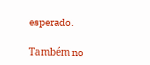esperado.

Também no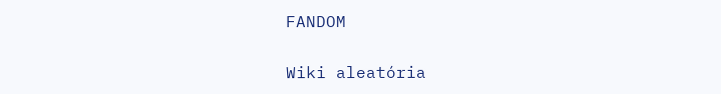FANDOM

Wiki aleatória